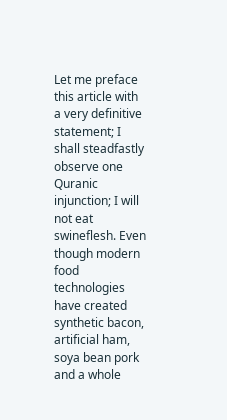Let me preface this article with a very definitive statement; I shall steadfastly observe one Quranic injunction; I will not eat swineflesh. Even though modern food technologies have created synthetic bacon, artificial ham, soya bean pork and a whole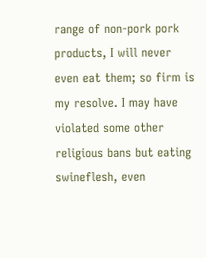range of non-pork pork products, I will never even eat them; so firm is my resolve. I may have violated some other religious bans but eating swineflesh, even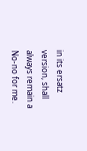in its ersatz version, shall always remain a No-no for me.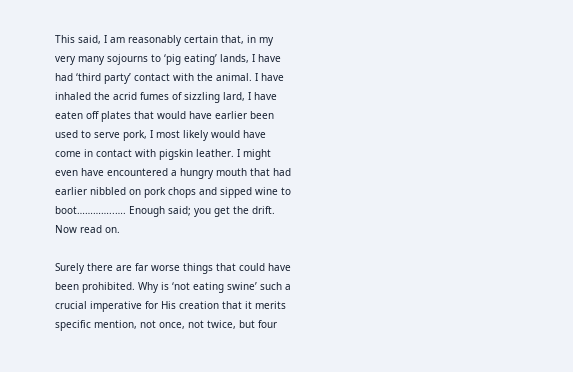This said, I am reasonably certain that, in my very many sojourns to ‘pig eating’ lands, I have had ‘third party’ contact with the animal. I have inhaled the acrid fumes of sizzling lard, I have eaten off plates that would have earlier been used to serve pork, I most likely would have come in contact with pigskin leather. I might even have encountered a hungry mouth that had earlier nibbled on pork chops and sipped wine to boot…………..…. Enough said; you get the drift. Now read on.

Surely there are far worse things that could have been prohibited. Why is ‘not eating swine’ such a crucial imperative for His creation that it merits specific mention, not once, not twice, but four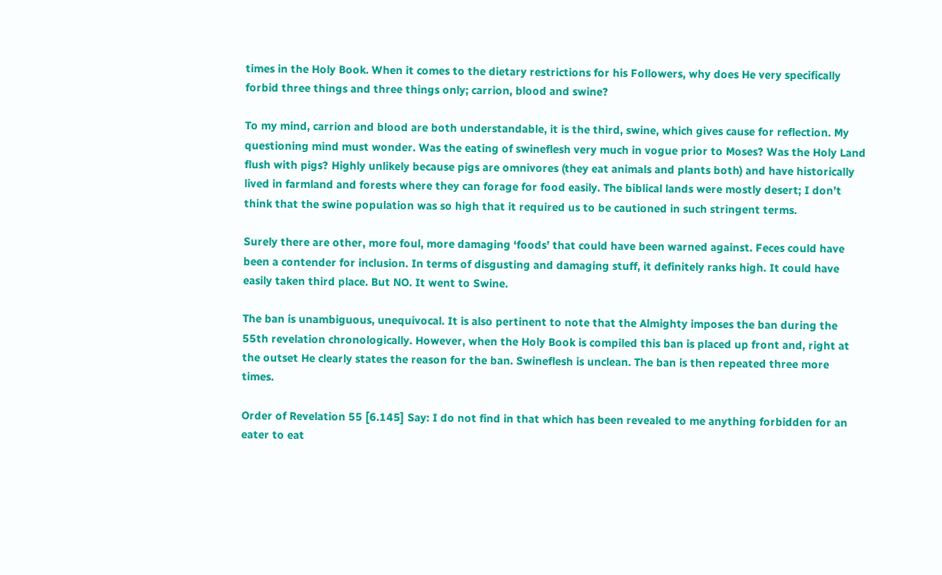times in the Holy Book. When it comes to the dietary restrictions for his Followers, why does He very specifically forbid three things and three things only; carrion, blood and swine?

To my mind, carrion and blood are both understandable, it is the third, swine, which gives cause for reflection. My questioning mind must wonder. Was the eating of swineflesh very much in vogue prior to Moses? Was the Holy Land flush with pigs? Highly unlikely because pigs are omnivores (they eat animals and plants both) and have historically lived in farmland and forests where they can forage for food easily. The biblical lands were mostly desert; I don’t think that the swine population was so high that it required us to be cautioned in such stringent terms.

Surely there are other, more foul, more damaging ‘foods’ that could have been warned against. Feces could have been a contender for inclusion. In terms of disgusting and damaging stuff, it definitely ranks high. It could have easily taken third place. But NO. It went to Swine.

The ban is unambiguous, unequivocal. It is also pertinent to note that the Almighty imposes the ban during the 55th revelation chronologically. However, when the Holy Book is compiled this ban is placed up front and, right at the outset He clearly states the reason for the ban. Swineflesh is unclean. The ban is then repeated three more times.

Order of Revelation 55 [6.145] Say: I do not find in that which has been revealed to me anything forbidden for an eater to eat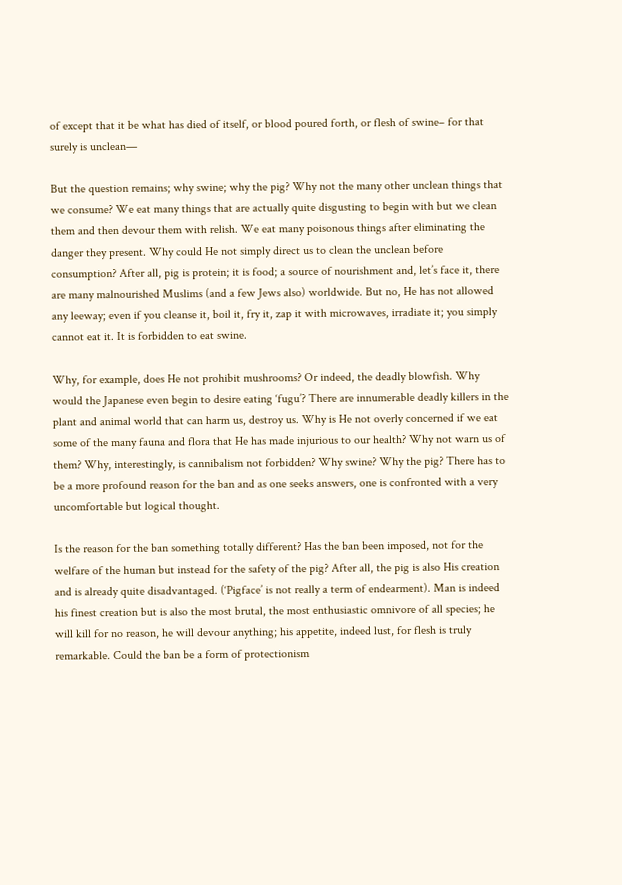of except that it be what has died of itself, or blood poured forth, or flesh of swine– for that surely is unclean—

But the question remains; why swine; why the pig? Why not the many other unclean things that we consume? We eat many things that are actually quite disgusting to begin with but we clean them and then devour them with relish. We eat many poisonous things after eliminating the danger they present. Why could He not simply direct us to clean the unclean before consumption? After all, pig is protein; it is food; a source of nourishment and, let’s face it, there are many malnourished Muslims (and a few Jews also) worldwide. But no, He has not allowed any leeway; even if you cleanse it, boil it, fry it, zap it with microwaves, irradiate it; you simply cannot eat it. It is forbidden to eat swine.

Why, for example, does He not prohibit mushrooms? Or indeed, the deadly blowfish. Why would the Japanese even begin to desire eating ‘fugu’? There are innumerable deadly killers in the plant and animal world that can harm us, destroy us. Why is He not overly concerned if we eat some of the many fauna and flora that He has made injurious to our health? Why not warn us of them? Why, interestingly, is cannibalism not forbidden? Why swine? Why the pig? There has to be a more profound reason for the ban and as one seeks answers, one is confronted with a very uncomfortable but logical thought.

Is the reason for the ban something totally different? Has the ban been imposed, not for the welfare of the human but instead for the safety of the pig? After all, the pig is also His creation and is already quite disadvantaged. (‘Pigface’ is not really a term of endearment). Man is indeed his finest creation but is also the most brutal, the most enthusiastic omnivore of all species; he will kill for no reason, he will devour anything; his appetite, indeed lust, for flesh is truly remarkable. Could the ban be a form of protectionism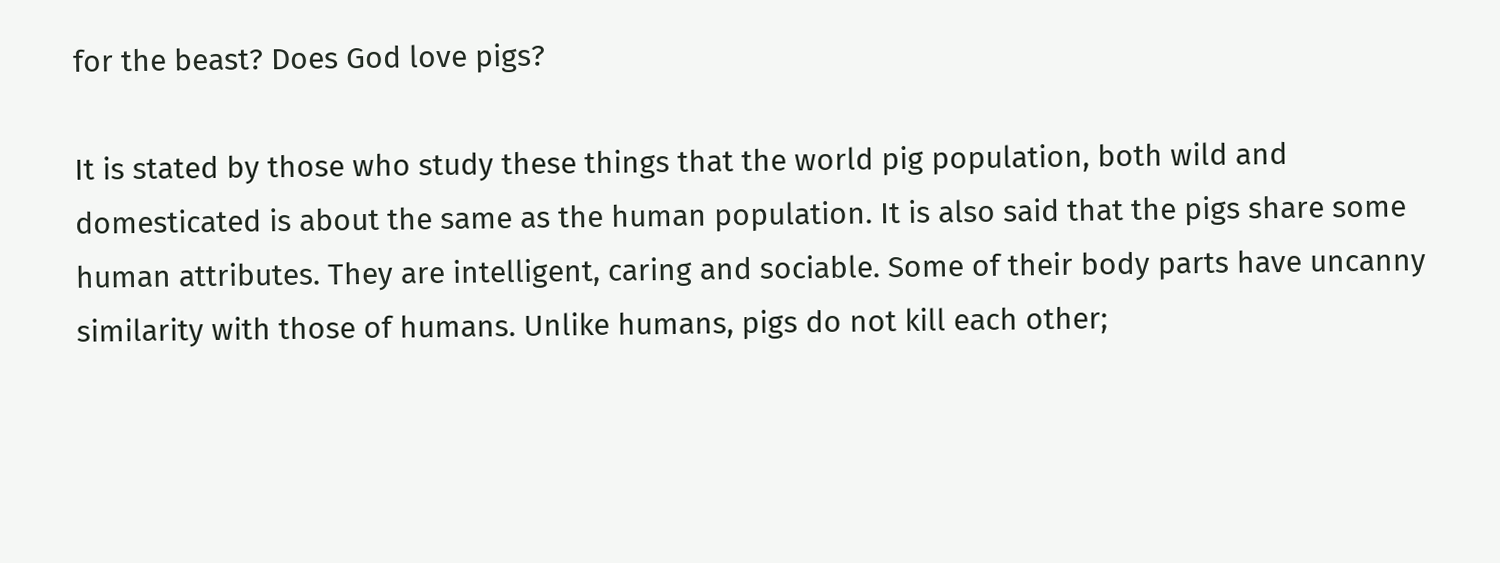for the beast? Does God love pigs?

It is stated by those who study these things that the world pig population, both wild and domesticated is about the same as the human population. It is also said that the pigs share some human attributes. They are intelligent, caring and sociable. Some of their body parts have uncanny similarity with those of humans. Unlike humans, pigs do not kill each other;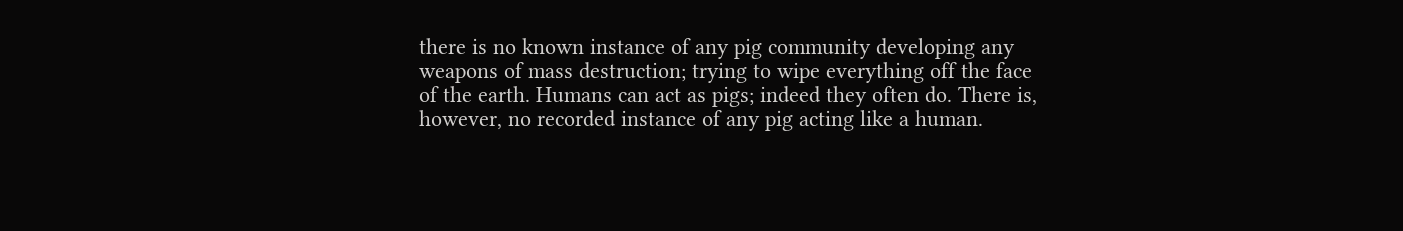there is no known instance of any pig community developing any weapons of mass destruction; trying to wipe everything off the face of the earth. Humans can act as pigs; indeed they often do. There is, however, no recorded instance of any pig acting like a human.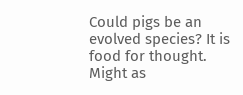Could pigs be an evolved species? It is food for thought. Might as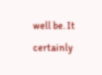well be. It certainly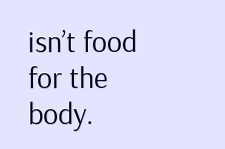isn’t food for the body.